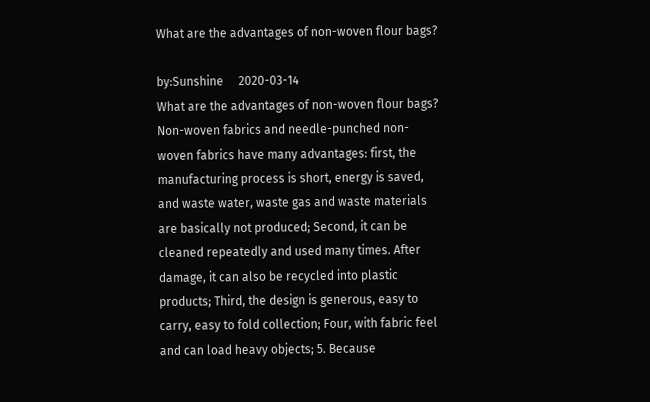What are the advantages of non-woven flour bags?

by:Sunshine     2020-03-14
What are the advantages of non-woven flour bags? Non-woven fabrics and needle-punched non-woven fabrics have many advantages: first, the manufacturing process is short, energy is saved, and waste water, waste gas and waste materials are basically not produced; Second, it can be cleaned repeatedly and used many times. After damage, it can also be recycled into plastic products; Third, the design is generous, easy to carry, easy to fold collection; Four, with fabric feel and can load heavy objects; 5. Because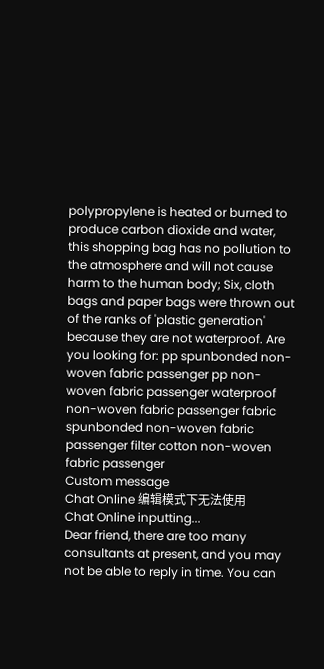polypropylene is heated or burned to produce carbon dioxide and water, this shopping bag has no pollution to the atmosphere and will not cause harm to the human body; Six, cloth bags and paper bags were thrown out of the ranks of 'plastic generation' because they are not waterproof. Are you looking for: pp spunbonded non-woven fabric passenger pp non-woven fabric passenger waterproof non-woven fabric passenger fabric spunbonded non-woven fabric passenger filter cotton non-woven fabric passenger
Custom message
Chat Online 编辑模式下无法使用
Chat Online inputting...
Dear friend, there are too many consultants at present, and you may not be able to reply in time. You can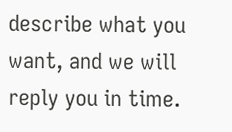describe what you want, and we will reply you in time.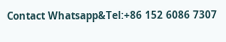Contact Whatsapp&Tel:+86 152 6086 7307